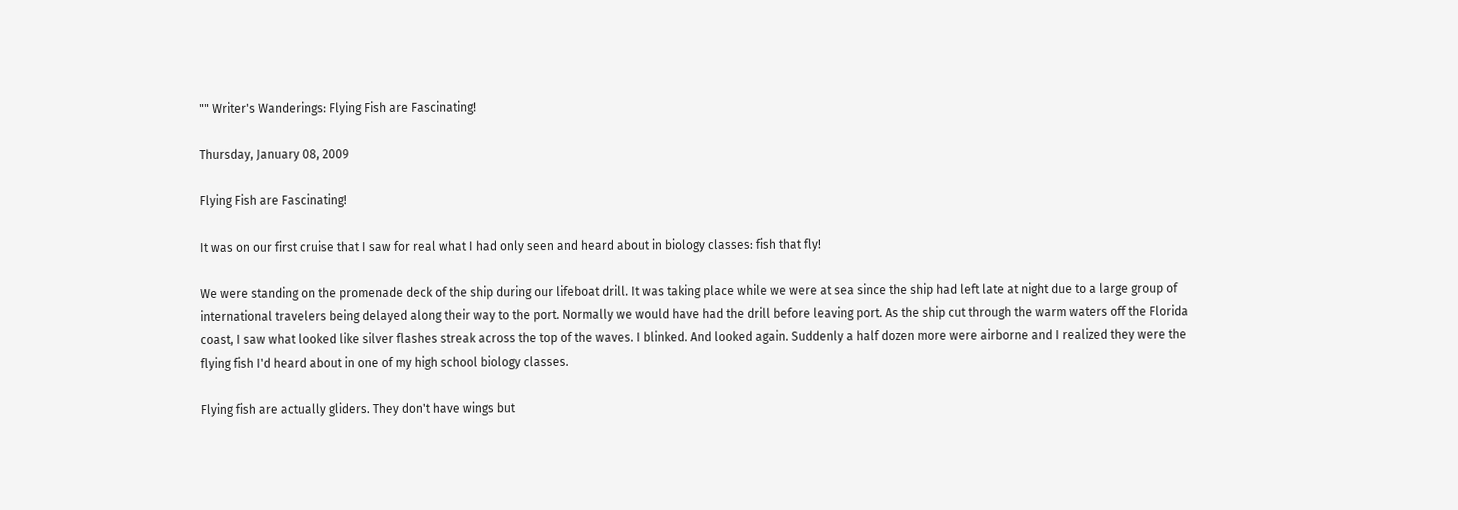"" Writer's Wanderings: Flying Fish are Fascinating!

Thursday, January 08, 2009

Flying Fish are Fascinating!

It was on our first cruise that I saw for real what I had only seen and heard about in biology classes: fish that fly!

We were standing on the promenade deck of the ship during our lifeboat drill. It was taking place while we were at sea since the ship had left late at night due to a large group of international travelers being delayed along their way to the port. Normally we would have had the drill before leaving port. As the ship cut through the warm waters off the Florida coast, I saw what looked like silver flashes streak across the top of the waves. I blinked. And looked again. Suddenly a half dozen more were airborne and I realized they were the flying fish I'd heard about in one of my high school biology classes.

Flying fish are actually gliders. They don't have wings but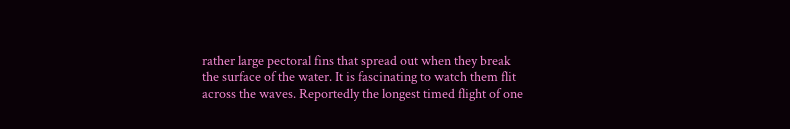rather large pectoral fins that spread out when they break the surface of the water. It is fascinating to watch them flit across the waves. Reportedly the longest timed flight of one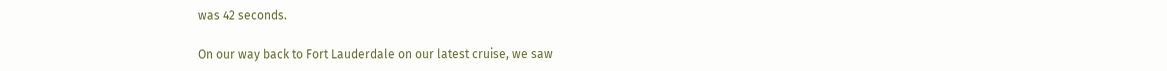was 42 seconds.

On our way back to Fort Lauderdale on our latest cruise, we saw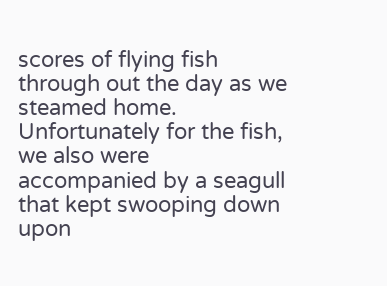scores of flying fish through out the day as we steamed home. Unfortunately for the fish, we also were accompanied by a seagull that kept swooping down upon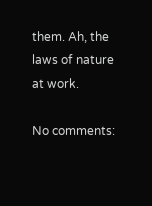them. Ah, the laws of nature at work.

No comments: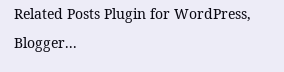Related Posts Plugin for WordPress, Blogger...